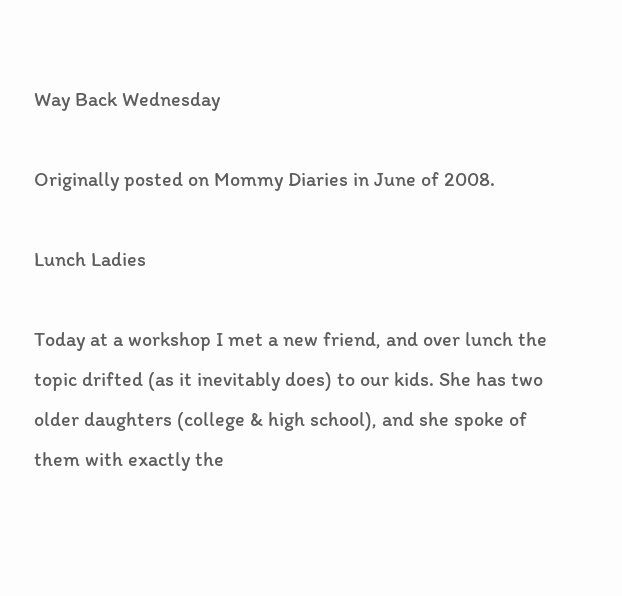Way Back Wednesday

Originally posted on Mommy Diaries in June of 2008.

Lunch Ladies

Today at a workshop I met a new friend, and over lunch the topic drifted (as it inevitably does) to our kids. She has two older daughters (college & high school), and she spoke of them with exactly the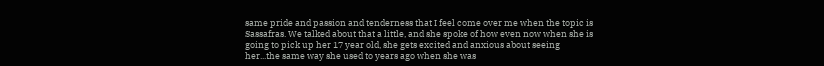same pride and passion and tenderness that I feel come over me when the topic is Sassafras. We talked about that a little, and she spoke of how even now when she is going to pick up her 17 year old, she gets excited and anxious about seeing her...the same way she used to years ago when she was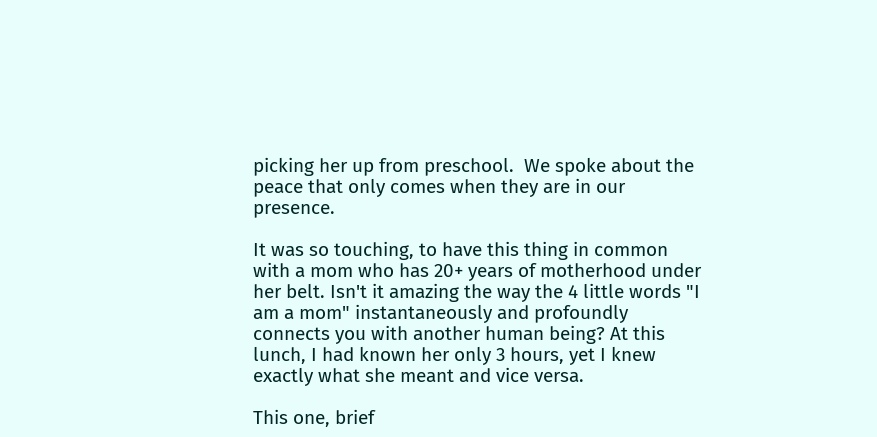picking her up from preschool.  We spoke about the peace that only comes when they are in our presence.

It was so touching, to have this thing in common with a mom who has 20+ years of motherhood under her belt. Isn't it amazing the way the 4 little words "I am a mom" instantaneously and profoundly connects you with another human being? At this lunch, I had known her only 3 hours, yet I knew exactly what she meant and vice versa.

This one, brief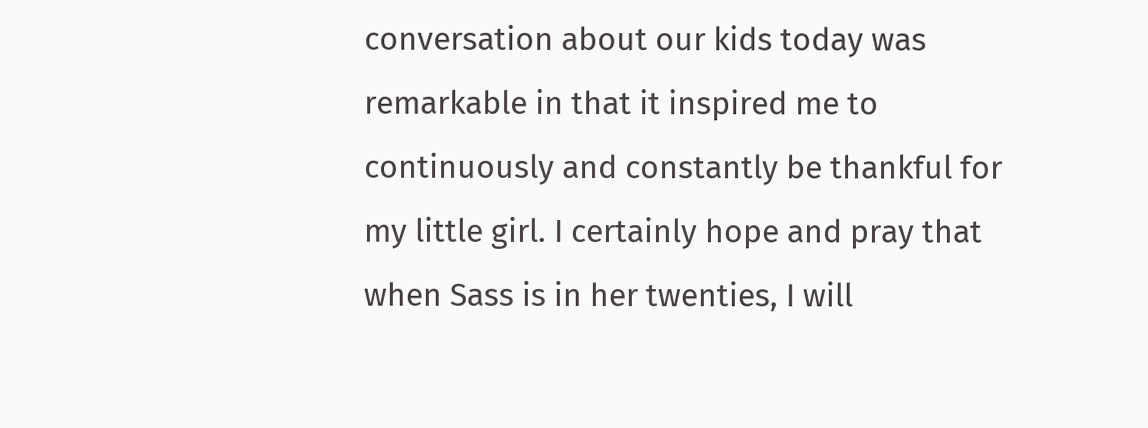conversation about our kids today was remarkable in that it inspired me to continuously and constantly be thankful for my little girl. I certainly hope and pray that when Sass is in her twenties, I will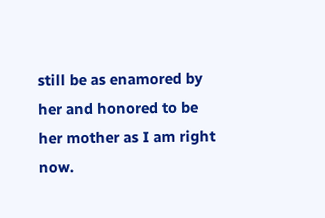still be as enamored by her and honored to be her mother as I am right now.